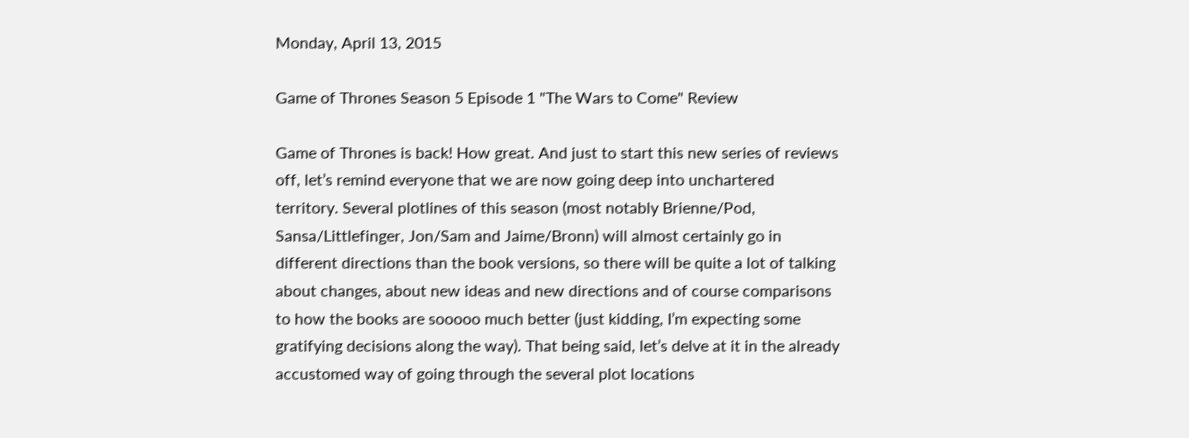Monday, April 13, 2015

Game of Thrones Season 5 Episode 1 "The Wars to Come" Review

Game of Thrones is back! How great. And just to start this new series of reviews off, let’s remind everyone that we are now going deep into unchartered territory. Several plotlines of this season (most notably Brienne/Pod, Sansa/Littlefinger, Jon/Sam and Jaime/Bronn) will almost certainly go in different directions than the book versions, so there will be quite a lot of talking about changes, about new ideas and new directions and of course comparisons to how the books are sooooo much better (just kidding, I’m expecting some gratifying decisions along the way). That being said, let’s delve at it in the already accustomed way of going through the several plot locations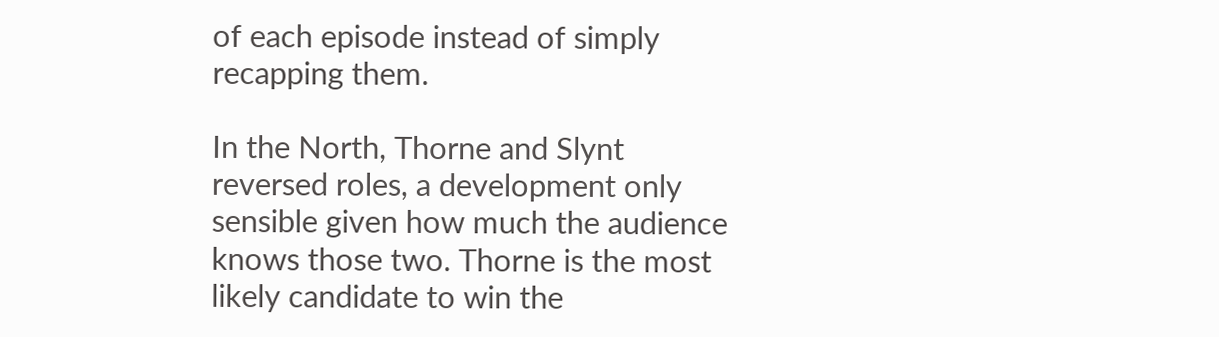of each episode instead of simply recapping them.

In the North, Thorne and Slynt reversed roles, a development only sensible given how much the audience knows those two. Thorne is the most likely candidate to win the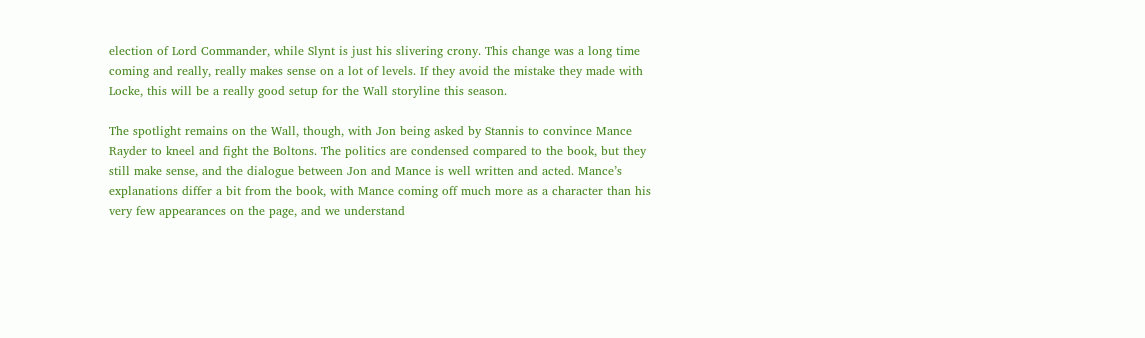election of Lord Commander, while Slynt is just his slivering crony. This change was a long time coming and really, really makes sense on a lot of levels. If they avoid the mistake they made with Locke, this will be a really good setup for the Wall storyline this season.

The spotlight remains on the Wall, though, with Jon being asked by Stannis to convince Mance Rayder to kneel and fight the Boltons. The politics are condensed compared to the book, but they still make sense, and the dialogue between Jon and Mance is well written and acted. Mance’s explanations differ a bit from the book, with Mance coming off much more as a character than his very few appearances on the page, and we understand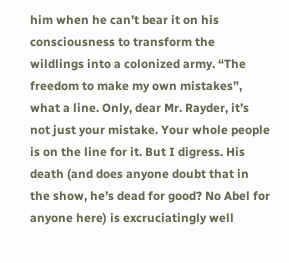him when he can’t bear it on his consciousness to transform the wildlings into a colonized army. “The freedom to make my own mistakes”, what a line. Only, dear Mr. Rayder, it’s not just your mistake. Your whole people is on the line for it. But I digress. His death (and does anyone doubt that in the show, he’s dead for good? No Abel for anyone here) is excruciatingly well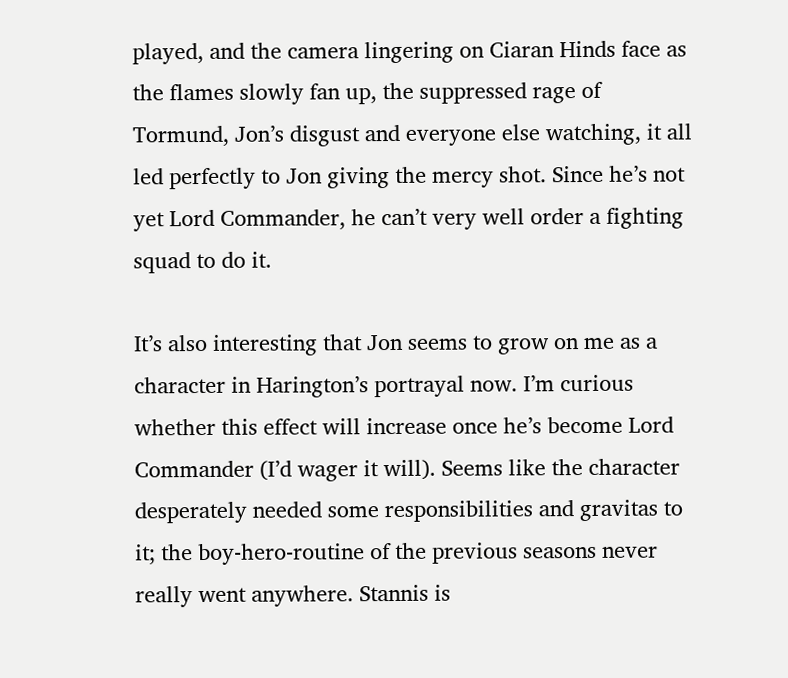played, and the camera lingering on Ciaran Hinds face as the flames slowly fan up, the suppressed rage of Tormund, Jon’s disgust and everyone else watching, it all led perfectly to Jon giving the mercy shot. Since he’s not yet Lord Commander, he can’t very well order a fighting squad to do it.

It’s also interesting that Jon seems to grow on me as a character in Harington’s portrayal now. I’m curious whether this effect will increase once he’s become Lord Commander (I’d wager it will). Seems like the character desperately needed some responsibilities and gravitas to it; the boy-hero-routine of the previous seasons never really went anywhere. Stannis is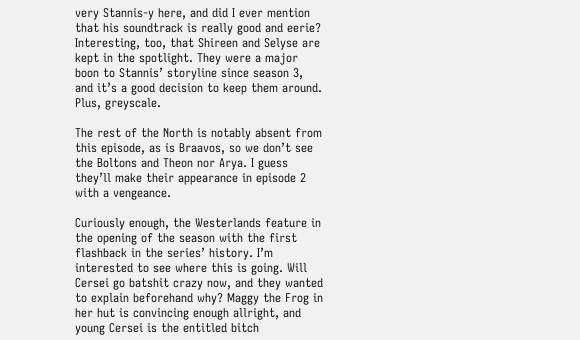very Stannis-y here, and did I ever mention that his soundtrack is really good and eerie? Interesting, too, that Shireen and Selyse are kept in the spotlight. They were a major boon to Stannis’ storyline since season 3, and it’s a good decision to keep them around. Plus, greyscale.

The rest of the North is notably absent from this episode, as is Braavos, so we don’t see the Boltons and Theon nor Arya. I guess they’ll make their appearance in episode 2 with a vengeance.

Curiously enough, the Westerlands feature in the opening of the season with the first flashback in the series’ history. I’m interested to see where this is going. Will Cersei go batshit crazy now, and they wanted to explain beforehand why? Maggy the Frog in her hut is convincing enough allright, and young Cersei is the entitled bitch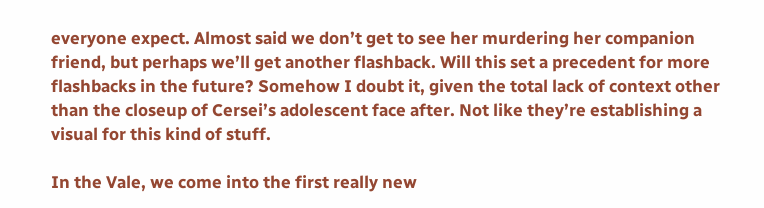everyone expect. Almost said we don’t get to see her murdering her companion friend, but perhaps we’ll get another flashback. Will this set a precedent for more flashbacks in the future? Somehow I doubt it, given the total lack of context other than the closeup of Cersei’s adolescent face after. Not like they’re establishing a visual for this kind of stuff.

In the Vale, we come into the first really new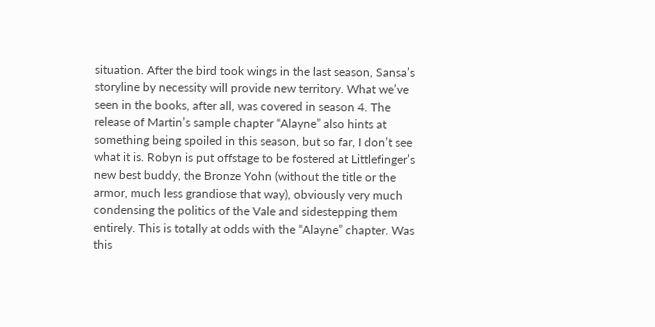situation. After the bird took wings in the last season, Sansa’s storyline by necessity will provide new territory. What we’ve seen in the books, after all, was covered in season 4. The release of Martin’s sample chapter “Alayne” also hints at something being spoiled in this season, but so far, I don’t see what it is. Robyn is put offstage to be fostered at Littlefinger’s new best buddy, the Bronze Yohn (without the title or the armor, much less grandiose that way), obviously very much condensing the politics of the Vale and sidestepping them entirely. This is totally at odds with the “Alayne” chapter. Was this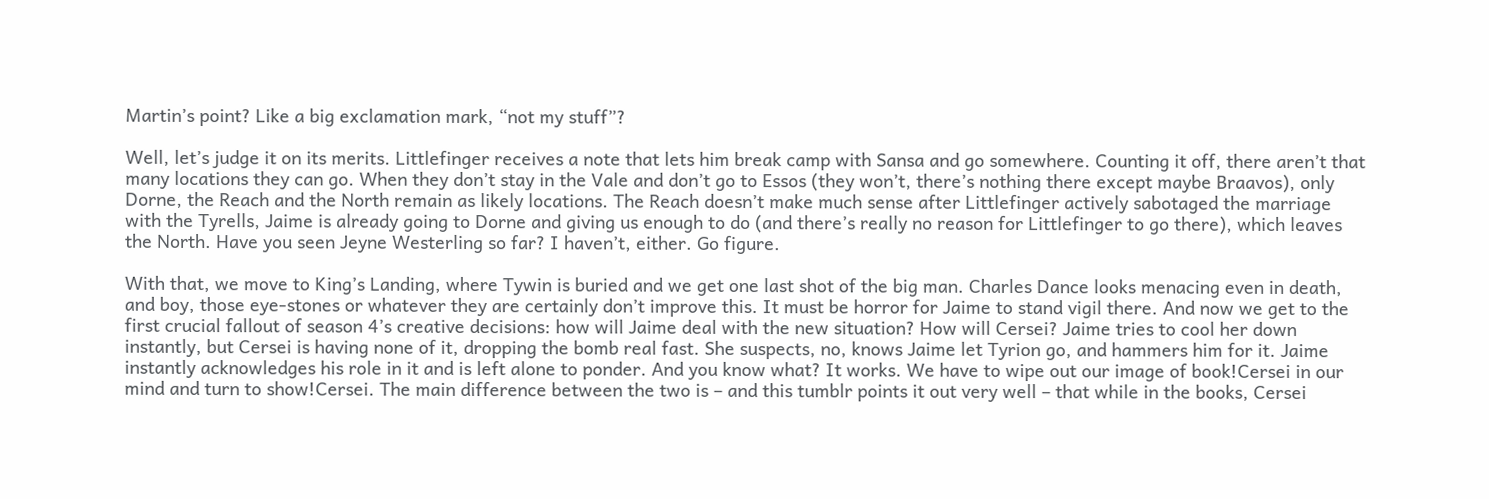Martin’s point? Like a big exclamation mark, “not my stuff”?

Well, let’s judge it on its merits. Littlefinger receives a note that lets him break camp with Sansa and go somewhere. Counting it off, there aren’t that many locations they can go. When they don’t stay in the Vale and don’t go to Essos (they won’t, there’s nothing there except maybe Braavos), only Dorne, the Reach and the North remain as likely locations. The Reach doesn’t make much sense after Littlefinger actively sabotaged the marriage with the Tyrells, Jaime is already going to Dorne and giving us enough to do (and there’s really no reason for Littlefinger to go there), which leaves the North. Have you seen Jeyne Westerling so far? I haven’t, either. Go figure.

With that, we move to King’s Landing, where Tywin is buried and we get one last shot of the big man. Charles Dance looks menacing even in death, and boy, those eye-stones or whatever they are certainly don’t improve this. It must be horror for Jaime to stand vigil there. And now we get to the first crucial fallout of season 4’s creative decisions: how will Jaime deal with the new situation? How will Cersei? Jaime tries to cool her down instantly, but Cersei is having none of it, dropping the bomb real fast. She suspects, no, knows Jaime let Tyrion go, and hammers him for it. Jaime instantly acknowledges his role in it and is left alone to ponder. And you know what? It works. We have to wipe out our image of book!Cersei in our mind and turn to show!Cersei. The main difference between the two is – and this tumblr points it out very well – that while in the books, Cersei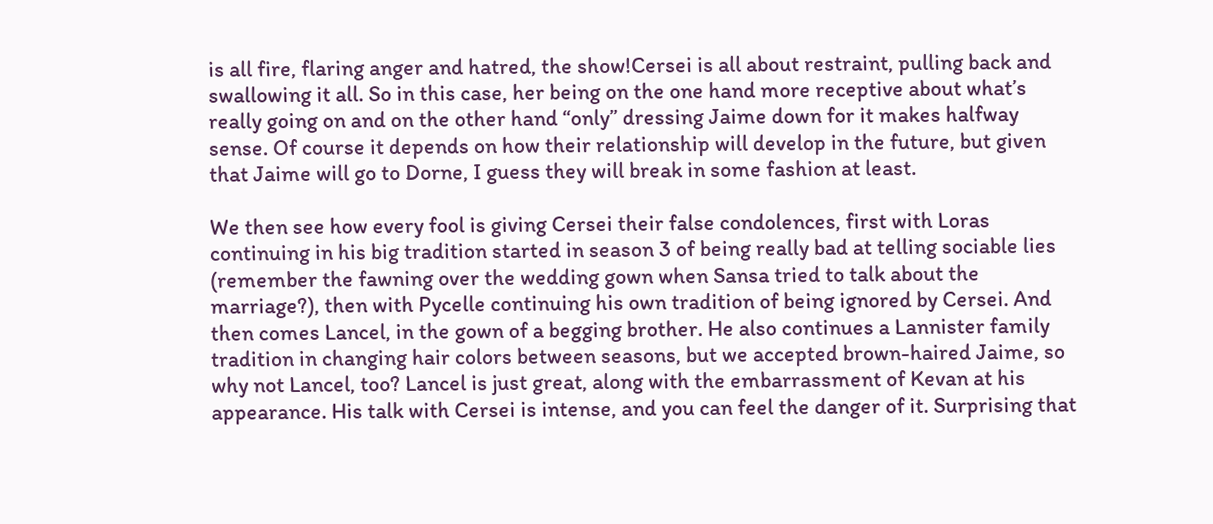is all fire, flaring anger and hatred, the show!Cersei is all about restraint, pulling back and swallowing it all. So in this case, her being on the one hand more receptive about what’s really going on and on the other hand “only” dressing Jaime down for it makes halfway sense. Of course it depends on how their relationship will develop in the future, but given that Jaime will go to Dorne, I guess they will break in some fashion at least.

We then see how every fool is giving Cersei their false condolences, first with Loras continuing in his big tradition started in season 3 of being really bad at telling sociable lies (remember the fawning over the wedding gown when Sansa tried to talk about the marriage?), then with Pycelle continuing his own tradition of being ignored by Cersei. And then comes Lancel, in the gown of a begging brother. He also continues a Lannister family tradition in changing hair colors between seasons, but we accepted brown-haired Jaime, so why not Lancel, too? Lancel is just great, along with the embarrassment of Kevan at his appearance. His talk with Cersei is intense, and you can feel the danger of it. Surprising that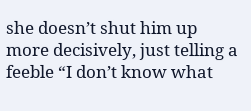she doesn’t shut him up more decisively, just telling a feeble “I don’t know what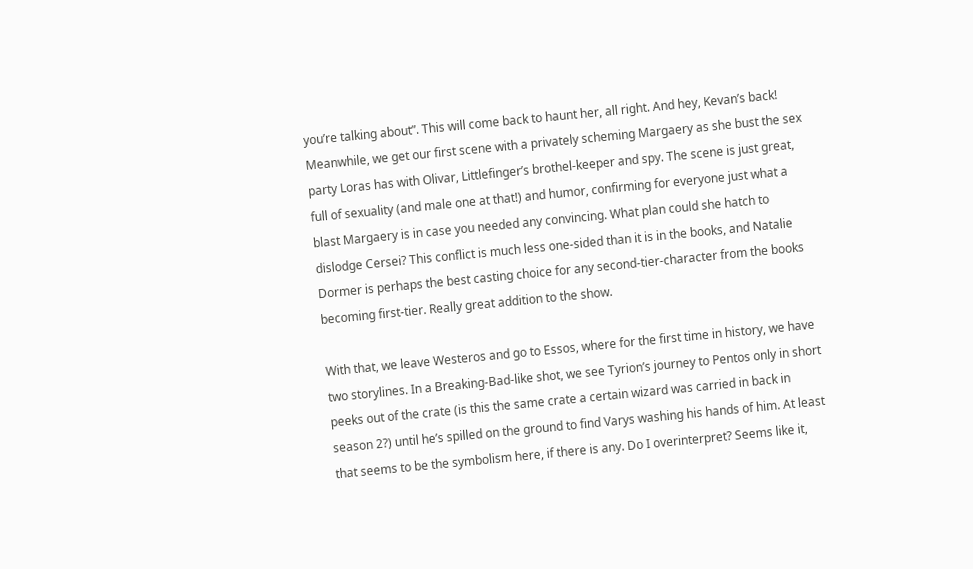you’re talking about”. This will come back to haunt her, all right. And hey, Kevan’s back!
Meanwhile, we get our first scene with a privately scheming Margaery as she bust the sex party Loras has with Olivar, Littlefinger’s brothel-keeper and spy. The scene is just great, full of sexuality (and male one at that!) and humor, confirming for everyone just what a blast Margaery is in case you needed any convincing. What plan could she hatch to dislodge Cersei? This conflict is much less one-sided than it is in the books, and Natalie Dormer is perhaps the best casting choice for any second-tier-character from the books becoming first-tier. Really great addition to the show.

With that, we leave Westeros and go to Essos, where for the first time in history, we have two storylines. In a Breaking-Bad-like shot, we see Tyrion’s journey to Pentos only in short peeks out of the crate (is this the same crate a certain wizard was carried in back in season 2?) until he’s spilled on the ground to find Varys washing his hands of him. At least that seems to be the symbolism here, if there is any. Do I overinterpret? Seems like it,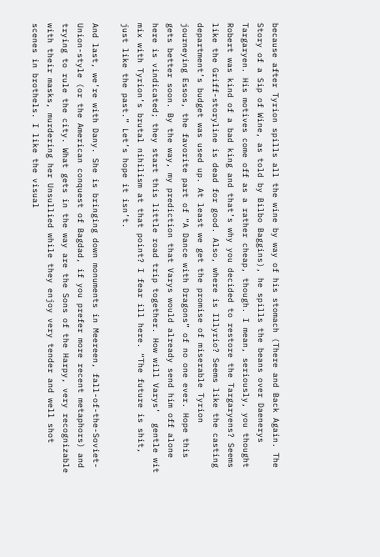because after Tyrion spills all the wine by way of his stomach (There and Back Again. The Story of a Sip of Wine, as told by Bilbo Baggins), he spills the beans over Daenerys Targaryen. His motives come off as a rather cheap, though. I mean, seriously, you thought Robert was kind of a bad king and that’s why you decided to restore the Targaryens? Seems like the Griff-storyline is dead for good. Also, where is Illyrio? Seems like the casting department’s budget was used up. At least we get the promise of miserable Tyrion journeying Essos, the favorite part of “A Dance with Dragons” of no one ever. Hope this gets better soon. By the way, my prediction that Varys would already send him off alone here is vindicated; they start this little road trip together. How will Varys’  gentle wit mix with Tyrion’s brutal nihilism at that point? I fear ill here. “The future is shit, just like the past.” Let’s hope it isn’t.

And last, we’re with Dany. She is bringing down monuments in Meereen, fall-of-the-Soviet-Union-style (or the American conquest of Bagdad, if you prefer more recent metaphors) and trying to rule the city. What gets in the way are the Sons of the Harpy, very recognizable with their masks, murdering her Unsullied while they enjoy very tender and well shot scenes in brothels. I like the visual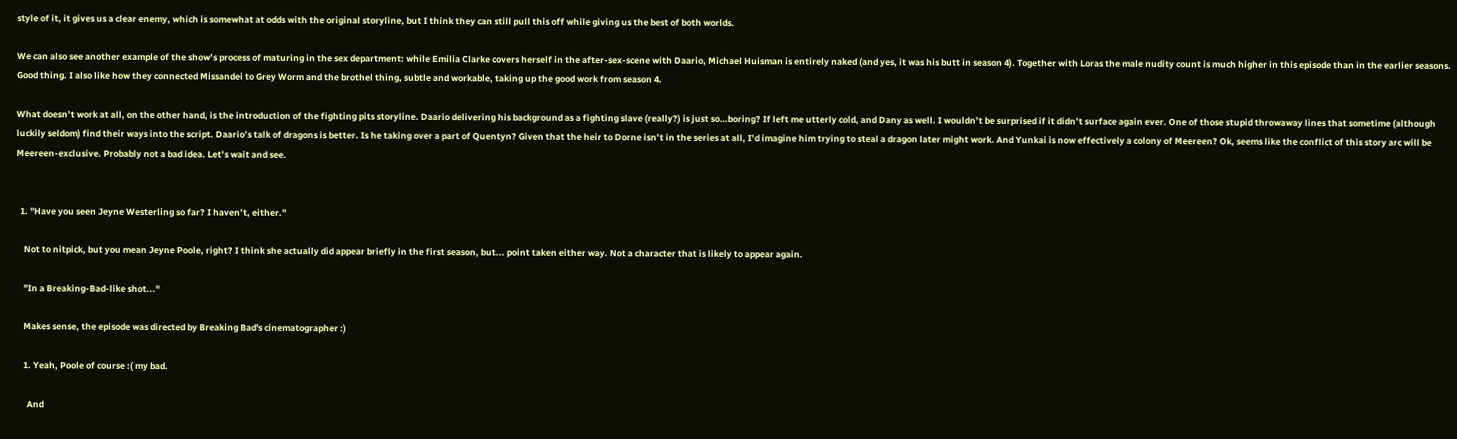style of it, it gives us a clear enemy, which is somewhat at odds with the original storyline, but I think they can still pull this off while giving us the best of both worlds.

We can also see another example of the show’s process of maturing in the sex department: while Emilia Clarke covers herself in the after-sex-scene with Daario, Michael Huisman is entirely naked (and yes, it was his butt in season 4). Together with Loras the male nudity count is much higher in this episode than in the earlier seasons. Good thing. I also like how they connected Missandei to Grey Worm and the brothel thing, subtle and workable, taking up the good work from season 4.

What doesn’t work at all, on the other hand, is the introduction of the fighting pits storyline. Daario delivering his background as a fighting slave (really?) is just so…boring? If left me utterly cold, and Dany as well. I wouldn’t be surprised if it didn’t surface again ever. One of those stupid throwaway lines that sometime (although luckily seldom) find their ways into the script. Daario’s talk of dragons is better. Is he taking over a part of Quentyn? Given that the heir to Dorne isn’t in the series at all, I’d imagine him trying to steal a dragon later might work. And Yunkai is now effectively a colony of Meereen? Ok, seems like the conflict of this story arc will be Meereen-exclusive. Probably not a bad idea. Let’s wait and see.


  1. "Have you seen Jeyne Westerling so far? I haven’t, either."

    Not to nitpick, but you mean Jeyne Poole, right? I think she actually did appear briefly in the first season, but... point taken either way. Not a character that is likely to appear again.

    "In a Breaking-Bad-like shot..."

    Makes sense, the episode was directed by Breaking Bad's cinematographer :)

    1. Yeah, Poole of course :( my bad.

      And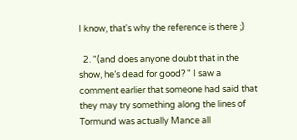I know, that's why the reference is there ;)

  2. "(and does anyone doubt that in the show, he’s dead for good? " I saw a comment earlier that someone had said that they may try something along the lines of Tormund was actually Mance all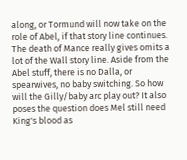along, or Tormund will now take on the role of Abel, if that story line continues. The death of Mance really gives omits a lot of the Wall story line. Aside from the Abel stuff, there is no Dalla, or spearwives, no baby switching. So how will the Gilly/baby arc play out? It also poses the question does Mel still need King's blood as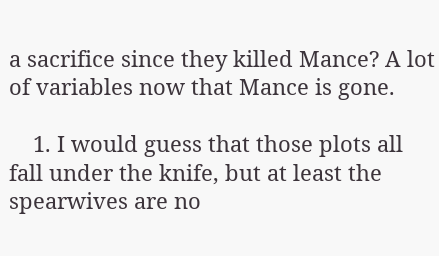a sacrifice since they killed Mance? A lot of variables now that Mance is gone.

    1. I would guess that those plots all fall under the knife, but at least the spearwives are no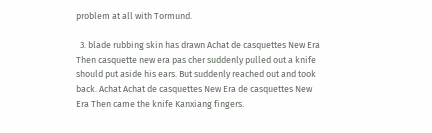problem at all with Tormund.

  3. blade rubbing skin has drawn Achat de casquettes New Era Then casquette new era pas cher suddenly pulled out a knife should put aside his ears. But suddenly reached out and took back. Achat Achat de casquettes New Era de casquettes New Era Then came the knife Kanxiang fingers.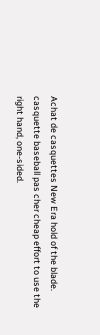Achat de casquettes New Era hold of the blade. casquette baseball pas cher cheap effort to use the right hand, one-sided.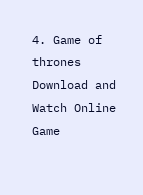4. Game of thrones Download and Watch Online Game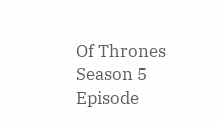Of Thrones Season 5 Episode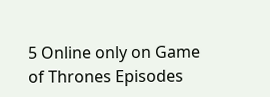5 Online only on Game of Thrones Episodes